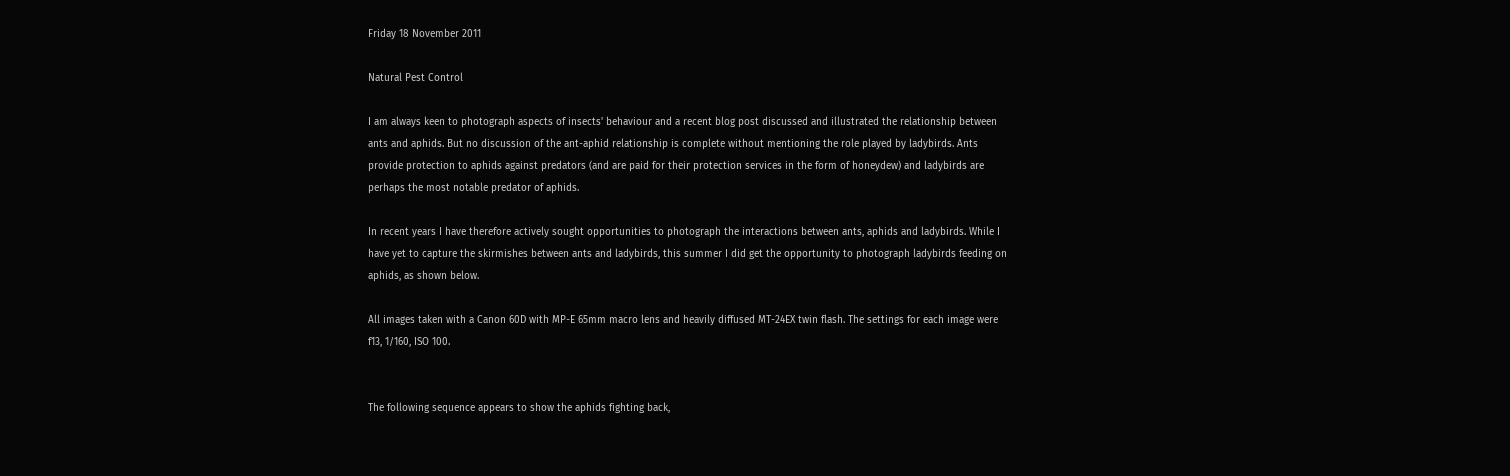Friday 18 November 2011

Natural Pest Control

I am always keen to photograph aspects of insects' behaviour and a recent blog post discussed and illustrated the relationship between ants and aphids. But no discussion of the ant-aphid relationship is complete without mentioning the role played by ladybirds. Ants provide protection to aphids against predators (and are paid for their protection services in the form of honeydew) and ladybirds are perhaps the most notable predator of aphids.

In recent years I have therefore actively sought opportunities to photograph the interactions between ants, aphids and ladybirds. While I have yet to capture the skirmishes between ants and ladybirds, this summer I did get the opportunity to photograph ladybirds feeding on aphids, as shown below.

All images taken with a Canon 60D with MP-E 65mm macro lens and heavily diffused MT-24EX twin flash. The settings for each image were f13, 1/160, ISO 100.


The following sequence appears to show the aphids fighting back,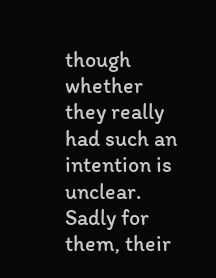though whether they really had such an intention is unclear. Sadly for them, their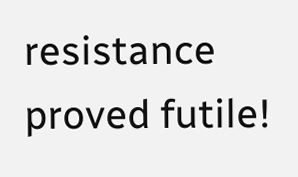resistance proved futile!